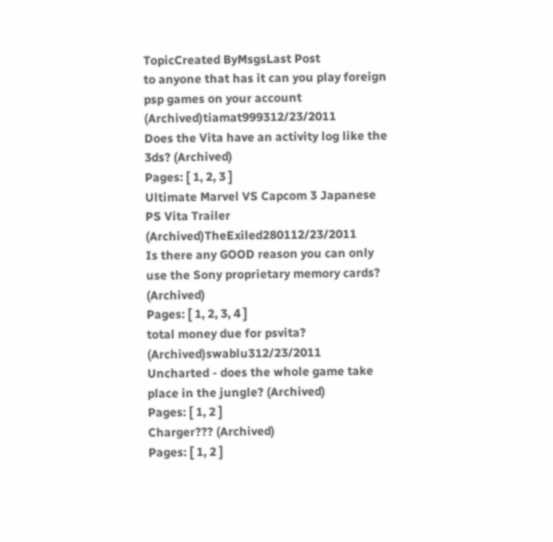TopicCreated ByMsgsLast Post
to anyone that has it can you play foreign psp games on your account (Archived)tiamat999312/23/2011
Does the Vita have an activity log like the 3ds? (Archived)
Pages: [ 1, 2, 3 ]
Ultimate Marvel VS Capcom 3 Japanese PS Vita Trailer (Archived)TheExiled280112/23/2011
Is there any GOOD reason you can only use the Sony proprietary memory cards? (Archived)
Pages: [ 1, 2, 3, 4 ]
total money due for psvita? (Archived)swablu312/23/2011
Uncharted - does the whole game take place in the jungle? (Archived)
Pages: [ 1, 2 ]
Charger??? (Archived)
Pages: [ 1, 2 ]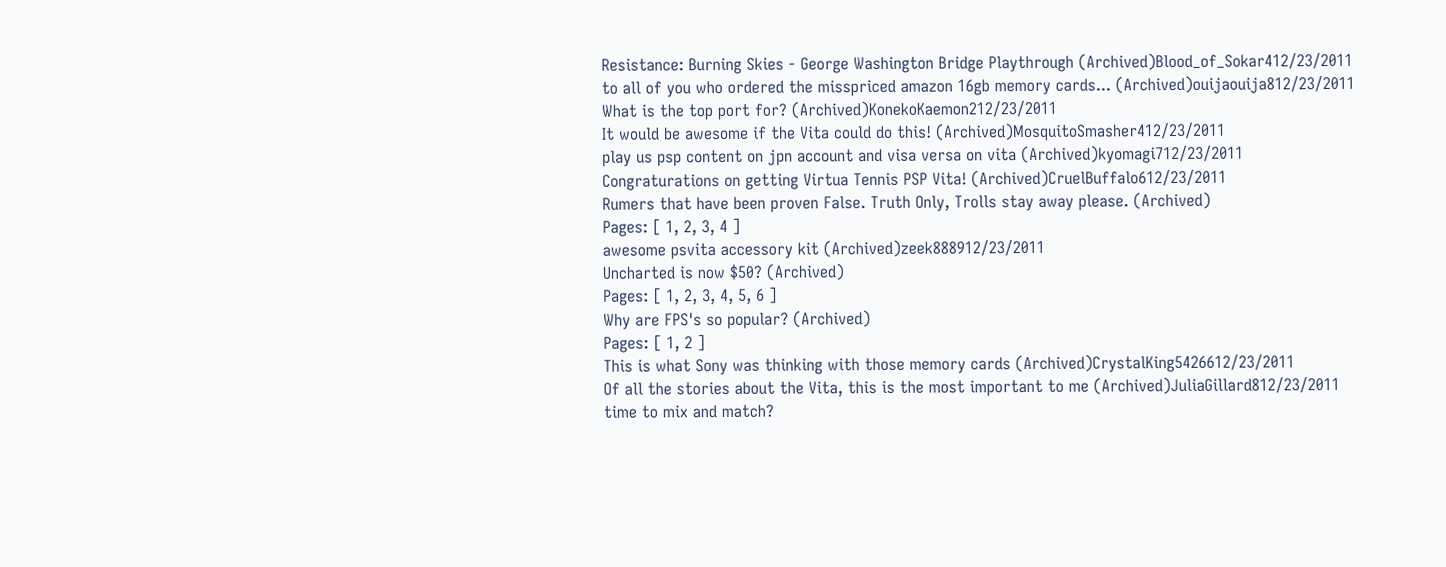Resistance: Burning Skies - George Washington Bridge Playthrough (Archived)Blood_of_Sokar412/23/2011
to all of you who ordered the misspriced amazon 16gb memory cards... (Archived)ouijaouija812/23/2011
What is the top port for? (Archived)KonekoKaemon212/23/2011
It would be awesome if the Vita could do this! (Archived)MosquitoSmasher412/23/2011
play us psp content on jpn account and visa versa on vita (Archived)kyomagi712/23/2011
Congraturations on getting Virtua Tennis PSP Vita! (Archived)CruelBuffalo612/23/2011
Rumers that have been proven False. Truth Only, Trolls stay away please. (Archived)
Pages: [ 1, 2, 3, 4 ]
awesome psvita accessory kit (Archived)zeek888912/23/2011
Uncharted is now $50? (Archived)
Pages: [ 1, 2, 3, 4, 5, 6 ]
Why are FPS's so popular? (Archived)
Pages: [ 1, 2 ]
This is what Sony was thinking with those memory cards (Archived)CrystalKing5426612/23/2011
Of all the stories about the Vita, this is the most important to me (Archived)JuliaGillard812/23/2011
time to mix and match?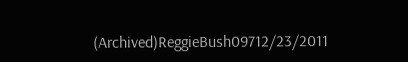(Archived)ReggieBush09712/23/2011